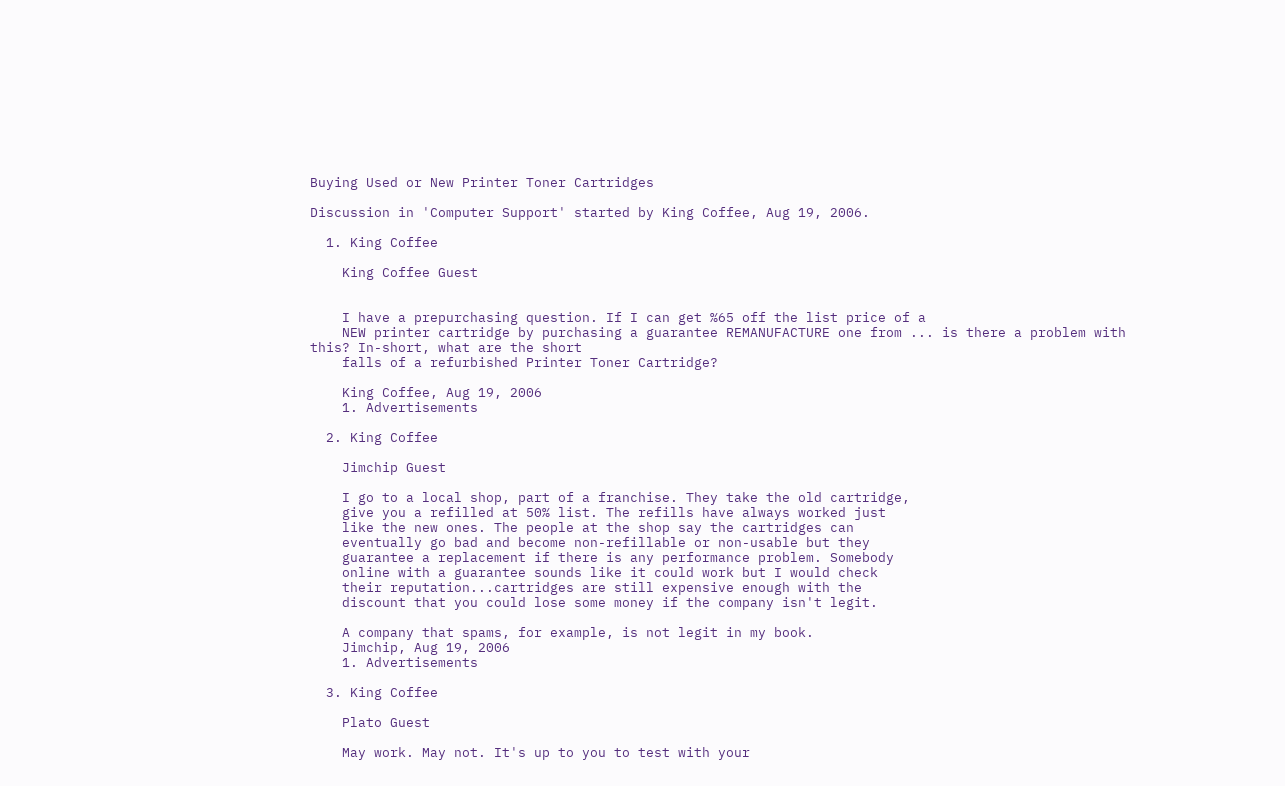Buying Used or New Printer Toner Cartridges

Discussion in 'Computer Support' started by King Coffee, Aug 19, 2006.

  1. King Coffee

    King Coffee Guest


    I have a prepurchasing question. If I can get %65 off the list price of a
    NEW printer cartridge by purchasing a guarantee REMANUFACTURE one from ... is there a problem with this? In-short, what are the short
    falls of a refurbished Printer Toner Cartridge?

    King Coffee, Aug 19, 2006
    1. Advertisements

  2. King Coffee

    Jimchip Guest

    I go to a local shop, part of a franchise. They take the old cartridge,
    give you a refilled at 50% list. The refills have always worked just
    like the new ones. The people at the shop say the cartridges can
    eventually go bad and become non-refillable or non-usable but they
    guarantee a replacement if there is any performance problem. Somebody
    online with a guarantee sounds like it could work but I would check
    their reputation...cartridges are still expensive enough with the
    discount that you could lose some money if the company isn't legit.

    A company that spams, for example, is not legit in my book.
    Jimchip, Aug 19, 2006
    1. Advertisements

  3. King Coffee

    Plato Guest

    May work. May not. It's up to you to test with your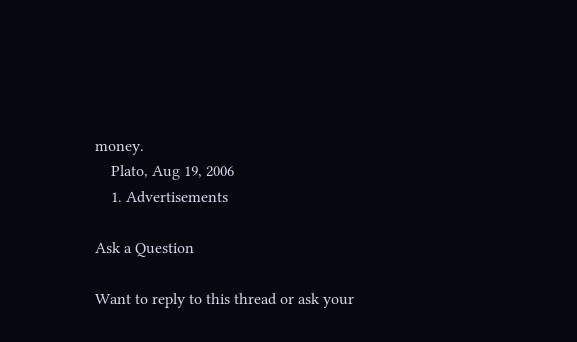money.
    Plato, Aug 19, 2006
    1. Advertisements

Ask a Question

Want to reply to this thread or ask your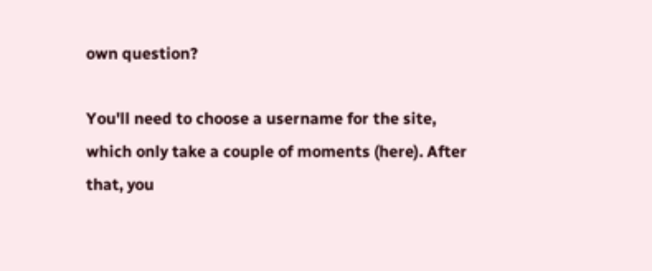own question?

You'll need to choose a username for the site, which only take a couple of moments (here). After that, you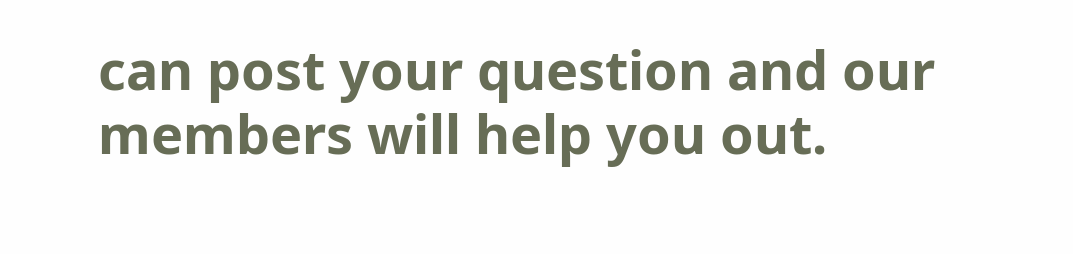can post your question and our members will help you out.